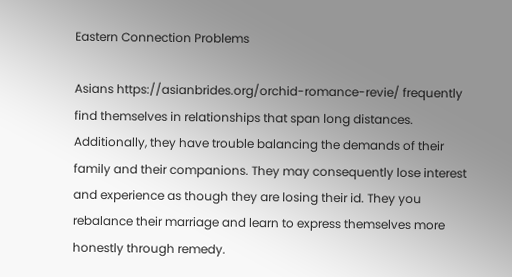Eastern Connection Problems

Asians https://asianbrides.org/orchid-romance-revie/ frequently find themselves in relationships that span long distances. Additionally, they have trouble balancing the demands of their family and their companions. They may consequently lose interest and experience as though they are losing their id. They you rebalance their marriage and learn to express themselves more honestly through remedy.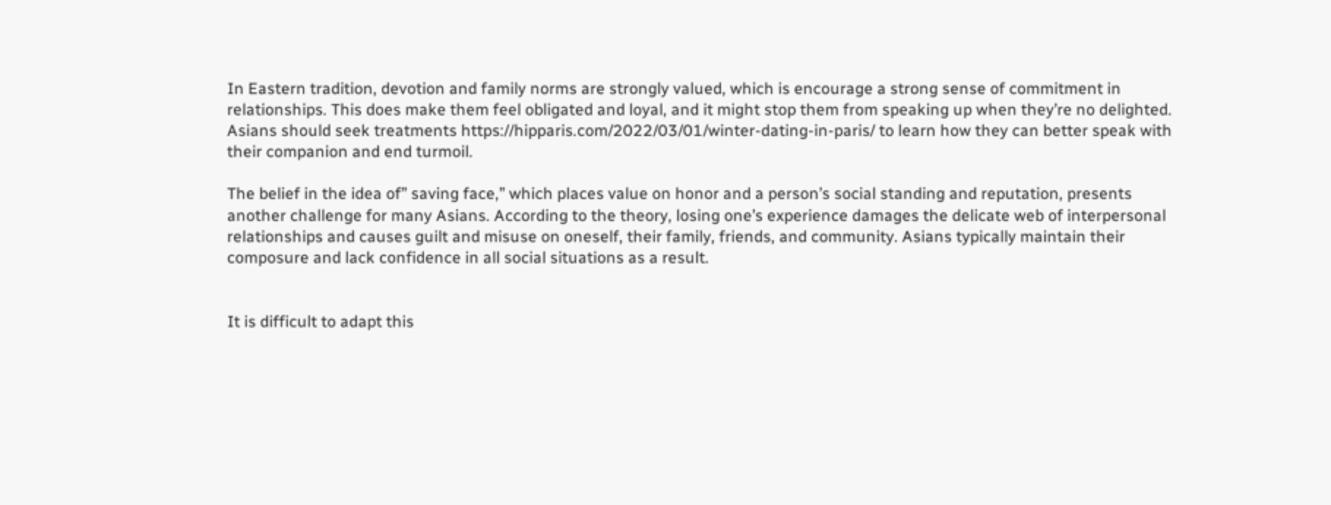In Eastern tradition, devotion and family norms are strongly valued, which is encourage a strong sense of commitment in relationships. This does make them feel obligated and loyal, and it might stop them from speaking up when they’re no delighted. Asians should seek treatments https://hipparis.com/2022/03/01/winter-dating-in-paris/ to learn how they can better speak with their companion and end turmoil.

The belief in the idea of” saving face,” which places value on honor and a person’s social standing and reputation, presents another challenge for many Asians. According to the theory, losing one’s experience damages the delicate web of interpersonal relationships and causes guilt and misuse on oneself, their family, friends, and community. Asians typically maintain their composure and lack confidence in all social situations as a result.


It is difficult to adapt this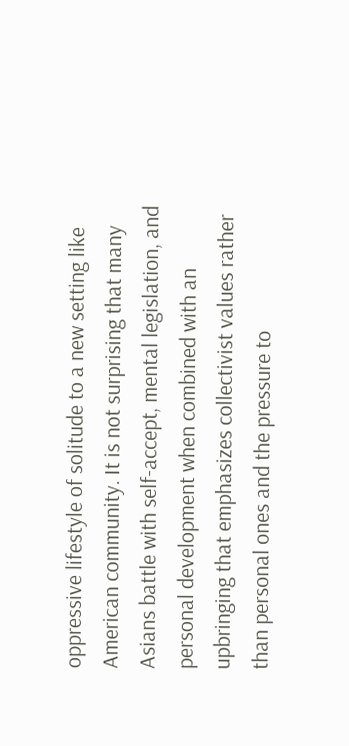oppressive lifestyle of solitude to a new setting like American community. It is not surprising that many Asians battle with self-accept, mental legislation, and personal development when combined with an upbringing that emphasizes collectivist values rather than personal ones and the pressure to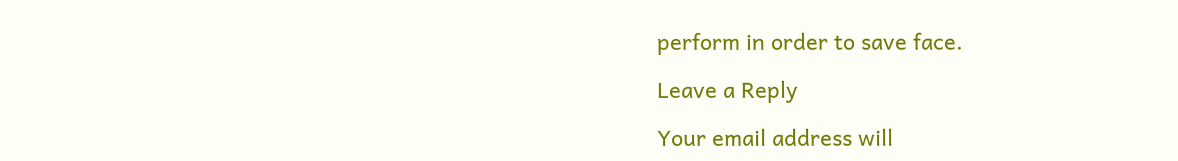perform in order to save face.

Leave a Reply

Your email address will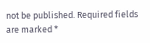not be published. Required fields are marked *